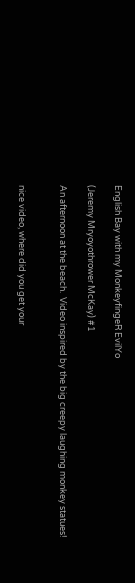English Bay with my MonkeyfingeR EvilYo

(Jeremy Mryoyothrower McKay) #1

An afternoon at the beach.  Video inspired by the big creepy laughing monkey statues!


nice video, where did you get your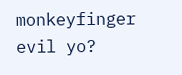monkeyfinger evil yo?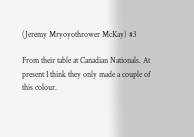(Jeremy Mryoyothrower McKay) #3

From their table at Canadian Nationals. At present I think they only made a couple of this colour.